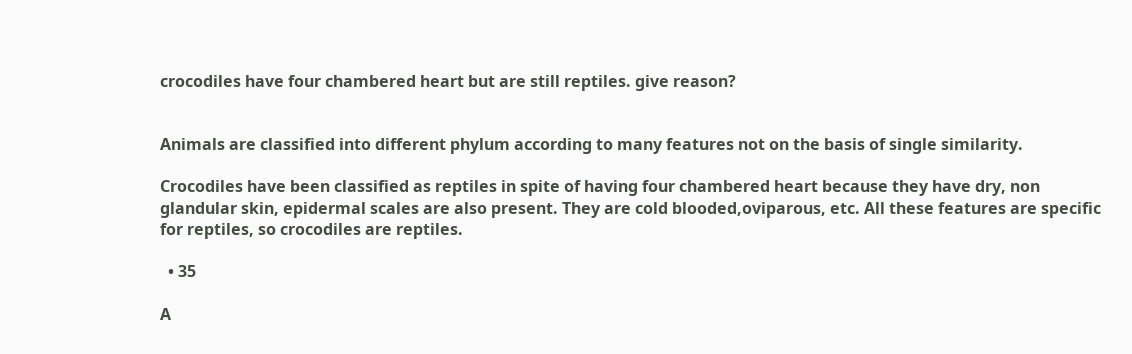crocodiles have four chambered heart but are still reptiles. give reason?


Animals are classified into different phylum according to many features not on the basis of single similarity.

Crocodiles have been classified as reptiles in spite of having four chambered heart because they have dry, non glandular skin, epidermal scales are also present. They are cold blooded,oviparous, etc. All these features are specific for reptiles, so crocodiles are reptiles.

  • 35

A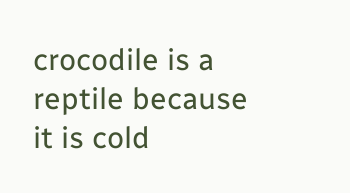crocodile is a reptile because it is cold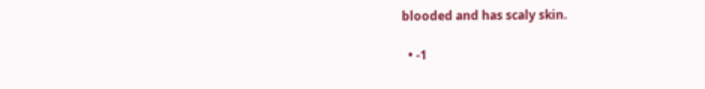blooded and has scaly skin.

  • -1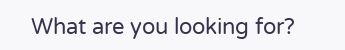What are you looking for?